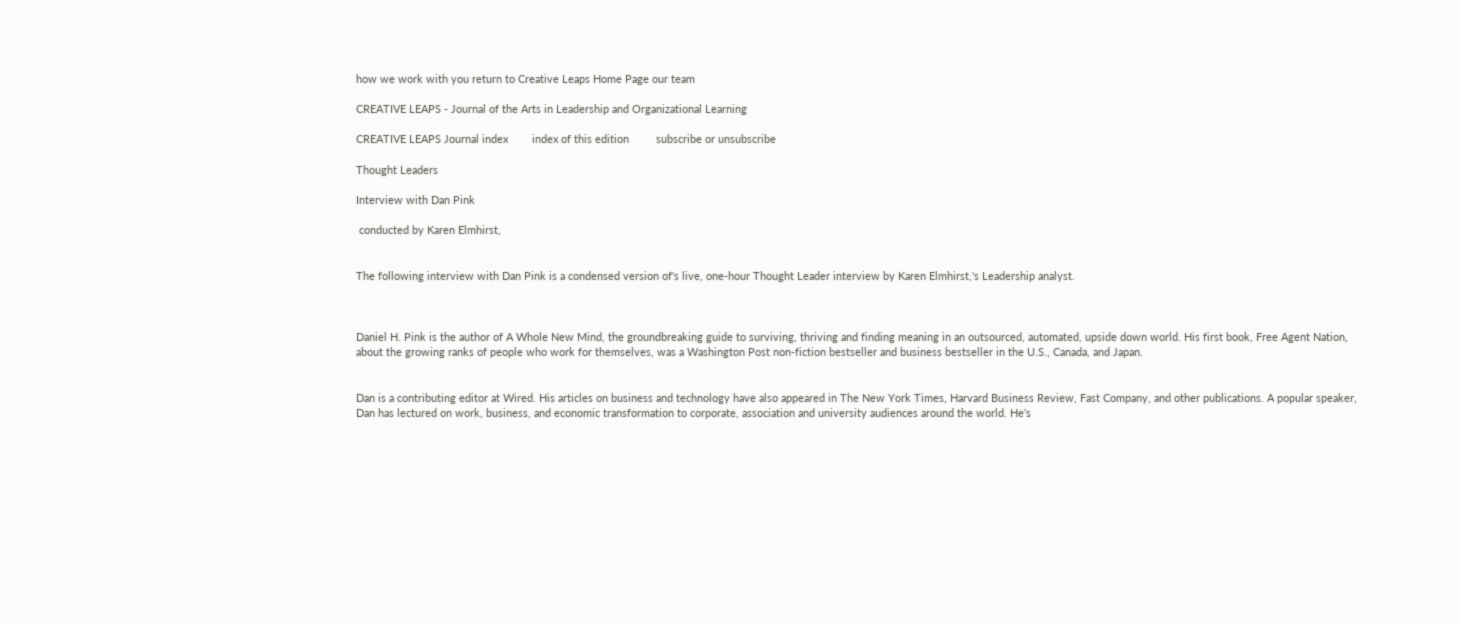how we work with you return to Creative Leaps Home Page our team

CREATIVE LEAPS - Journal of the Arts in Leadership and Organizational Learning

CREATIVE LEAPS Journal index        index of this edition         subscribe or unsubscribe

Thought Leaders

Interview with Dan Pink

 conducted by Karen Elmhirst,


The following interview with Dan Pink is a condensed version of's live, one-hour Thought Leader interview by Karen Elmhirst,'s Leadership analyst.



Daniel H. Pink is the author of A Whole New Mind, the groundbreaking guide to surviving, thriving and finding meaning in an outsourced, automated, upside down world. His first book, Free Agent Nation, about the growing ranks of people who work for themselves, was a Washington Post non-fiction bestseller and business bestseller in the U.S., Canada, and Japan.


Dan is a contributing editor at Wired. His articles on business and technology have also appeared in The New York Times, Harvard Business Review, Fast Company, and other publications. A popular speaker, Dan has lectured on work, business, and economic transformation to corporate, association and university audiences around the world. He’s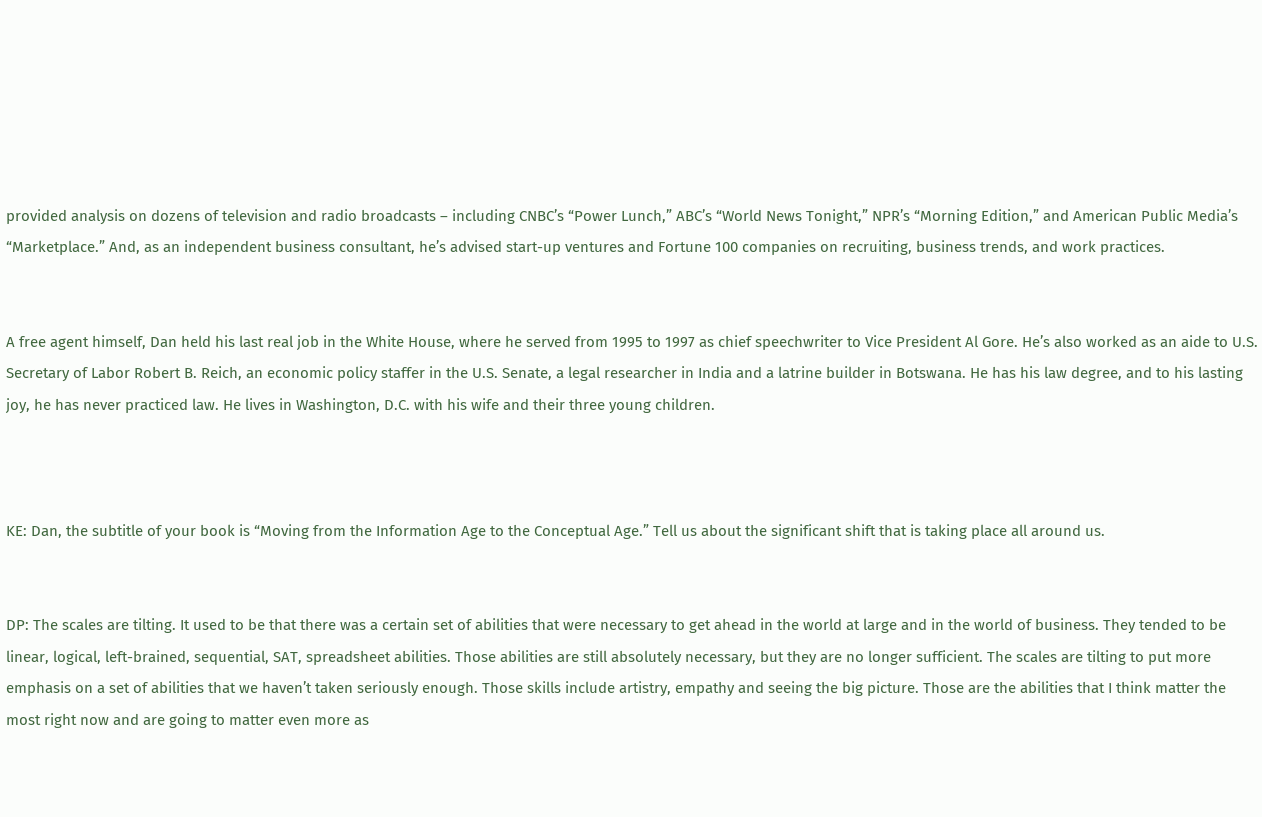provided analysis on dozens of television and radio broadcasts – including CNBC’s “Power Lunch,” ABC’s “World News Tonight,” NPR’s “Morning Edition,” and American Public Media’s “Marketplace.” And, as an independent business consultant, he’s advised start-up ventures and Fortune 100 companies on recruiting, business trends, and work practices.


A free agent himself, Dan held his last real job in the White House, where he served from 1995 to 1997 as chief speechwriter to Vice President Al Gore. He’s also worked as an aide to U.S. Secretary of Labor Robert B. Reich, an economic policy staffer in the U.S. Senate, a legal researcher in India and a latrine builder in Botswana. He has his law degree, and to his lasting joy, he has never practiced law. He lives in Washington, D.C. with his wife and their three young children.



KE: Dan, the subtitle of your book is “Moving from the Information Age to the Conceptual Age.” Tell us about the significant shift that is taking place all around us.


DP: The scales are tilting. It used to be that there was a certain set of abilities that were necessary to get ahead in the world at large and in the world of business. They tended to be linear, logical, left-brained, sequential, SAT, spreadsheet abilities. Those abilities are still absolutely necessary, but they are no longer sufficient. The scales are tilting to put more emphasis on a set of abilities that we haven’t taken seriously enough. Those skills include artistry, empathy and seeing the big picture. Those are the abilities that I think matter the most right now and are going to matter even more as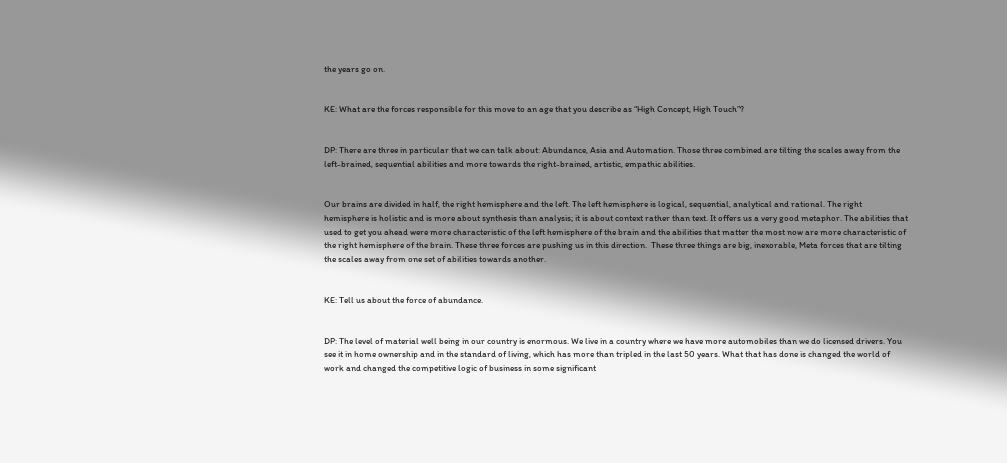the years go on.


KE: What are the forces responsible for this move to an age that you describe as “High Concept, High Touch”?


DP: There are three in particular that we can talk about: Abundance, Asia and Automation. Those three combined are tilting the scales away from the left-brained, sequential abilities and more towards the right-brained, artistic, empathic abilities.


Our brains are divided in half, the right hemisphere and the left. The left hemisphere is logical, sequential, analytical and rational. The right hemisphere is holistic and is more about synthesis than analysis; it is about context rather than text. It offers us a very good metaphor. The abilities that used to get you ahead were more characteristic of the left hemisphere of the brain and the abilities that matter the most now are more characteristic of the right hemisphere of the brain. These three forces are pushing us in this direction.  These three things are big, inexorable, Meta forces that are tilting the scales away from one set of abilities towards another.


KE: Tell us about the force of abundance.


DP: The level of material well being in our country is enormous. We live in a country where we have more automobiles than we do licensed drivers. You see it in home ownership and in the standard of living, which has more than tripled in the last 50 years. What that has done is changed the world of work and changed the competitive logic of business in some significant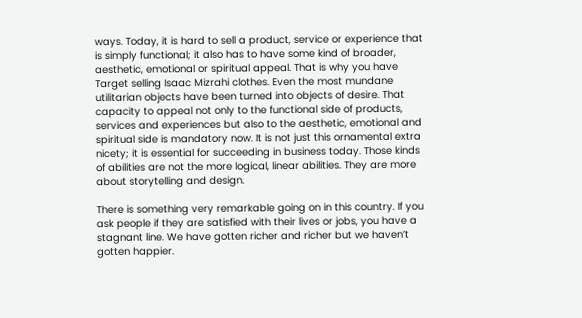ways. Today, it is hard to sell a product, service or experience that is simply functional; it also has to have some kind of broader, aesthetic, emotional or spiritual appeal. That is why you have Target selling Isaac Mizrahi clothes. Even the most mundane utilitarian objects have been turned into objects of desire. That capacity to appeal not only to the functional side of products, services and experiences but also to the aesthetic, emotional and spiritual side is mandatory now. It is not just this ornamental extra nicety; it is essential for succeeding in business today. Those kinds of abilities are not the more logical, linear abilities. They are more about storytelling and design.

There is something very remarkable going on in this country. If you ask people if they are satisfied with their lives or jobs, you have a stagnant line. We have gotten richer and richer but we haven’t gotten happier.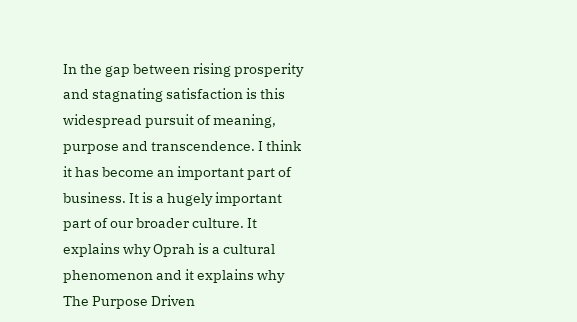In the gap between rising prosperity and stagnating satisfaction is this widespread pursuit of meaning, purpose and transcendence. I think it has become an important part of business. It is a hugely important part of our broader culture. It explains why Oprah is a cultural phenomenon and it explains why The Purpose Driven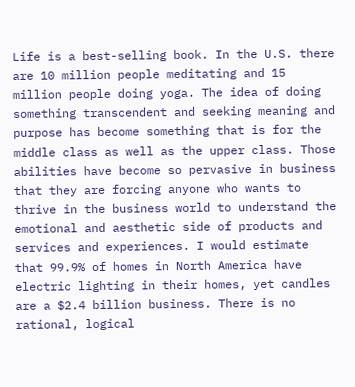Life is a best-selling book. In the U.S. there are 10 million people meditating and 15 million people doing yoga. The idea of doing something transcendent and seeking meaning and purpose has become something that is for the middle class as well as the upper class. Those abilities have become so pervasive in business that they are forcing anyone who wants to thrive in the business world to understand the emotional and aesthetic side of products and services and experiences. I would estimate that 99.9% of homes in North America have electric lighting in their homes, yet candles are a $2.4 billion business. There is no rational, logical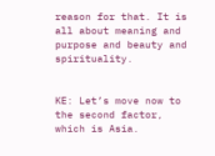reason for that. It is all about meaning and purpose and beauty and spirituality.


KE: Let’s move now to the second factor, which is Asia.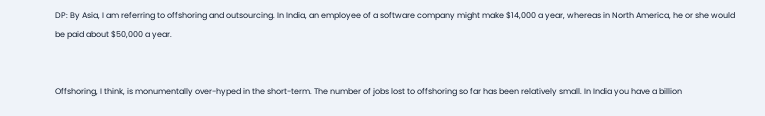DP: By Asia, I am referring to offshoring and outsourcing. In India, an employee of a software company might make $14,000 a year, whereas in North America, he or she would be paid about $50,000 a year.


Offshoring, I think, is monumentally over-hyped in the short-term. The number of jobs lost to offshoring so far has been relatively small. In India you have a billion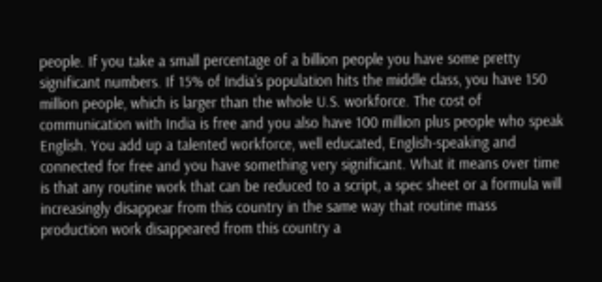people. If you take a small percentage of a billion people you have some pretty significant numbers. If 15% of India’s population hits the middle class, you have 150 million people, which is larger than the whole U.S. workforce. The cost of communication with India is free and you also have 100 million plus people who speak English. You add up a talented workforce, well educated, English-speaking and connected for free and you have something very significant. What it means over time is that any routine work that can be reduced to a script, a spec sheet or a formula will increasingly disappear from this country in the same way that routine mass production work disappeared from this country a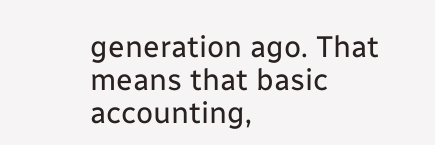generation ago. That means that basic accounting,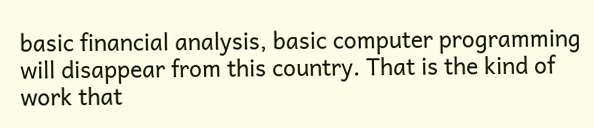basic financial analysis, basic computer programming will disappear from this country. That is the kind of work that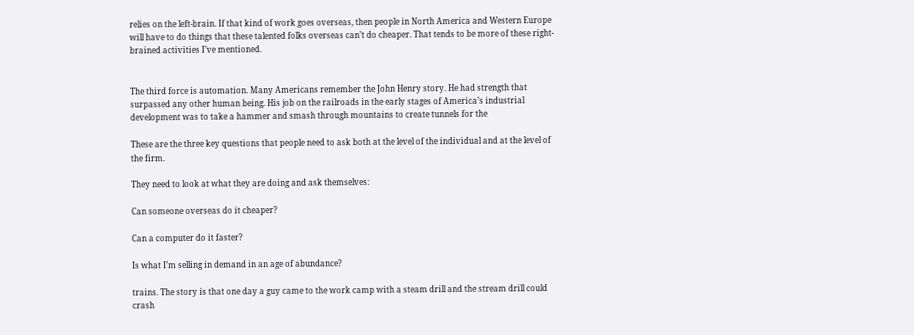relies on the left-brain. If that kind of work goes overseas, then people in North America and Western Europe will have to do things that these talented folks overseas can’t do cheaper. That tends to be more of these right-brained activities I’ve mentioned.


The third force is automation. Many Americans remember the John Henry story. He had strength that surpassed any other human being. His job on the railroads in the early stages of America’s industrial development was to take a hammer and smash through mountains to create tunnels for the

These are the three key questions that people need to ask both at the level of the individual and at the level of the firm.

They need to look at what they are doing and ask themselves:

Can someone overseas do it cheaper?

Can a computer do it faster?

Is what I’m selling in demand in an age of abundance?

trains. The story is that one day a guy came to the work camp with a steam drill and the stream drill could crash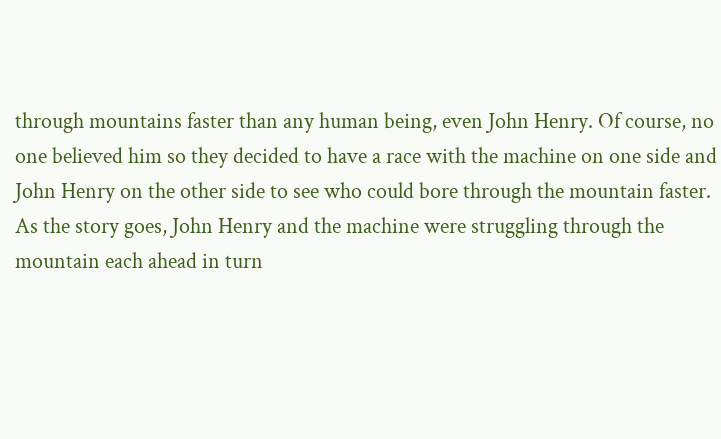through mountains faster than any human being, even John Henry. Of course, no one believed him so they decided to have a race with the machine on one side and John Henry on the other side to see who could bore through the mountain faster. As the story goes, John Henry and the machine were struggling through the mountain each ahead in turn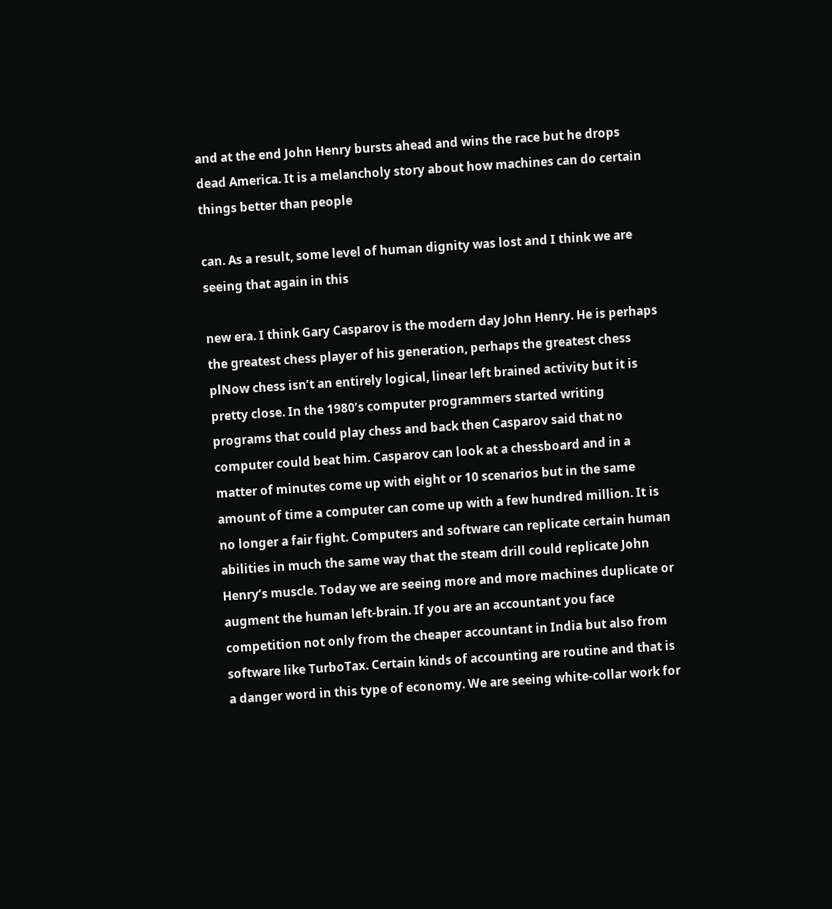and at the end John Henry bursts ahead and wins the race but he drops dead America. It is a melancholy story about how machines can do certain things better than people

can. As a result, some level of human dignity was lost and I think we are seeing that again in this

new era. I think Gary Casparov is the modern day John Henry. He is perhaps the greatest chess player of his generation, perhaps the greatest chess plNow chess isn’t an entirely logical, linear left brained activity but it is pretty close. In the 1980’s computer programmers started writing programs that could play chess and back then Casparov said that no computer could beat him. Casparov can look at a chessboard and in a matter of minutes come up with eight or 10 scenarios but in the same amount of time a computer can come up with a few hundred million. It is no longer a fair fight. Computers and software can replicate certain human abilities in much the same way that the steam drill could replicate John Henry’s muscle. Today we are seeing more and more machines duplicate or augment the human left-brain. If you are an accountant you face competition not only from the cheaper accountant in India but also from software like TurboTax. Certain kinds of accounting are routine and that is a danger word in this type of economy. We are seeing white-collar work for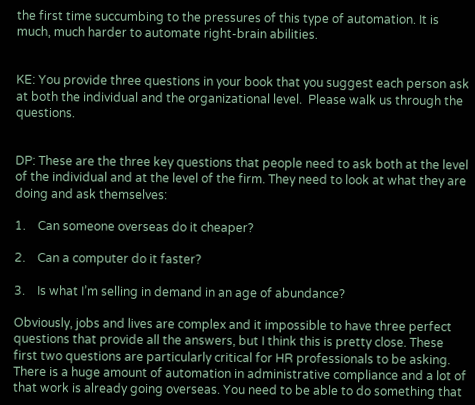the first time succumbing to the pressures of this type of automation. It is much, much harder to automate right-brain abilities.


KE: You provide three questions in your book that you suggest each person ask at both the individual and the organizational level.  Please walk us through the questions.


DP: These are the three key questions that people need to ask both at the level of the individual and at the level of the firm. They need to look at what they are doing and ask themselves:

1.    Can someone overseas do it cheaper?

2.    Can a computer do it faster?

3.    Is what I’m selling in demand in an age of abundance?

Obviously, jobs and lives are complex and it impossible to have three perfect questions that provide all the answers, but I think this is pretty close. These first two questions are particularly critical for HR professionals to be asking. There is a huge amount of automation in administrative compliance and a lot of that work is already going overseas. You need to be able to do something that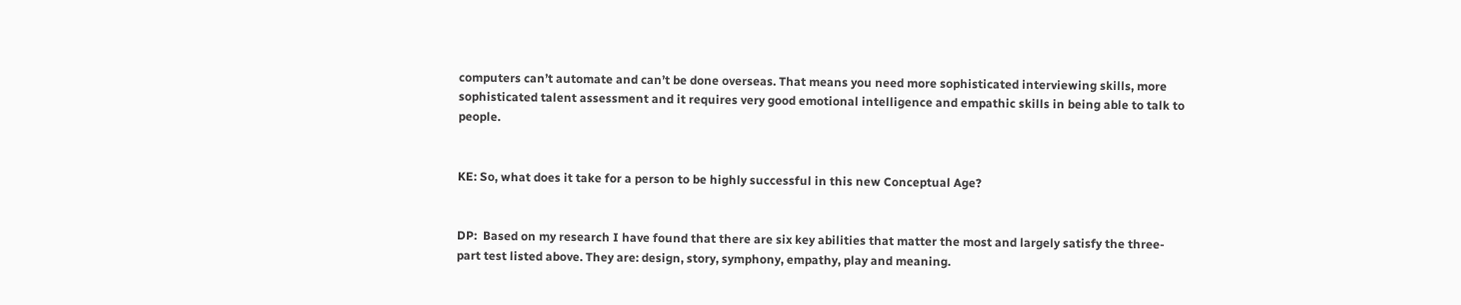computers can’t automate and can’t be done overseas. That means you need more sophisticated interviewing skills, more sophisticated talent assessment and it requires very good emotional intelligence and empathic skills in being able to talk to people.


KE: So, what does it take for a person to be highly successful in this new Conceptual Age?


DP:  Based on my research I have found that there are six key abilities that matter the most and largely satisfy the three-part test listed above. They are: design, story, symphony, empathy, play and meaning.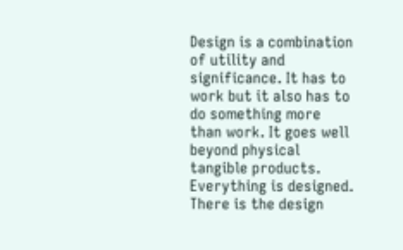Design is a combination of utility and significance. It has to work but it also has to do something more than work. It goes well beyond physical tangible products. Everything is designed. There is the design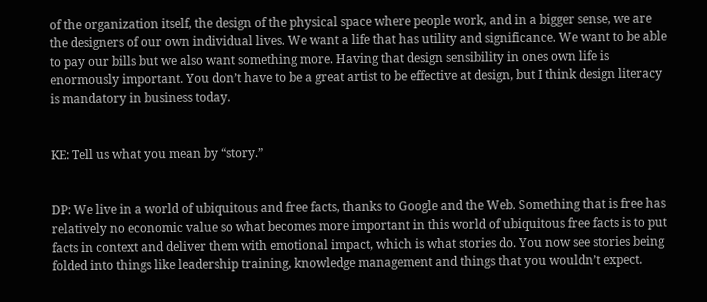of the organization itself, the design of the physical space where people work, and in a bigger sense, we are the designers of our own individual lives. We want a life that has utility and significance. We want to be able to pay our bills but we also want something more. Having that design sensibility in ones own life is enormously important. You don’t have to be a great artist to be effective at design, but I think design literacy is mandatory in business today.


KE: Tell us what you mean by “story.”


DP: We live in a world of ubiquitous and free facts, thanks to Google and the Web. Something that is free has relatively no economic value so what becomes more important in this world of ubiquitous free facts is to put facts in context and deliver them with emotional impact, which is what stories do. You now see stories being folded into things like leadership training, knowledge management and things that you wouldn’t expect.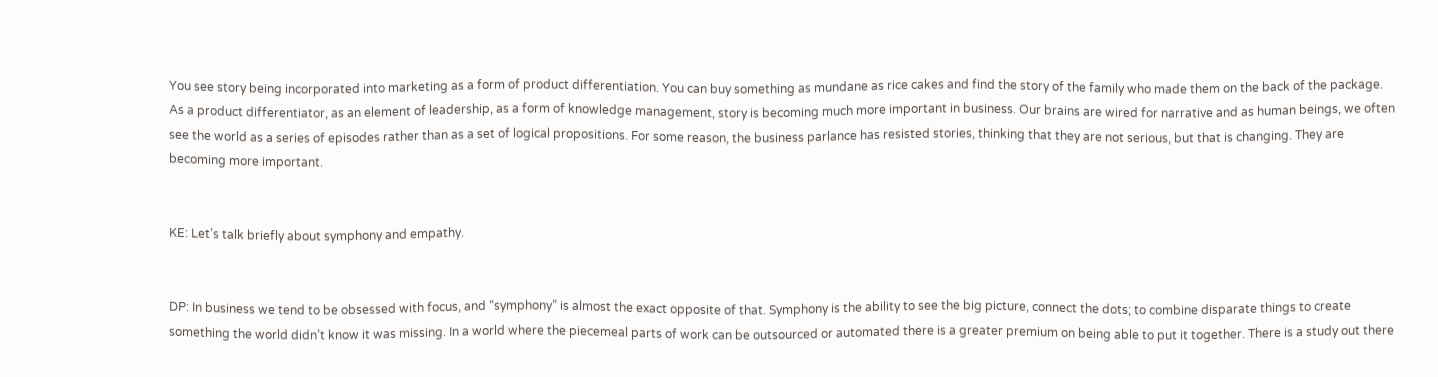You see story being incorporated into marketing as a form of product differentiation. You can buy something as mundane as rice cakes and find the story of the family who made them on the back of the package. As a product differentiator, as an element of leadership, as a form of knowledge management, story is becoming much more important in business. Our brains are wired for narrative and as human beings, we often see the world as a series of episodes rather than as a set of logical propositions. For some reason, the business parlance has resisted stories, thinking that they are not serious, but that is changing. They are becoming more important.


KE: Let’s talk briefly about symphony and empathy.


DP: In business we tend to be obsessed with focus, and “symphony” is almost the exact opposite of that. Symphony is the ability to see the big picture, connect the dots; to combine disparate things to create something the world didn’t know it was missing. In a world where the piecemeal parts of work can be outsourced or automated there is a greater premium on being able to put it together. There is a study out there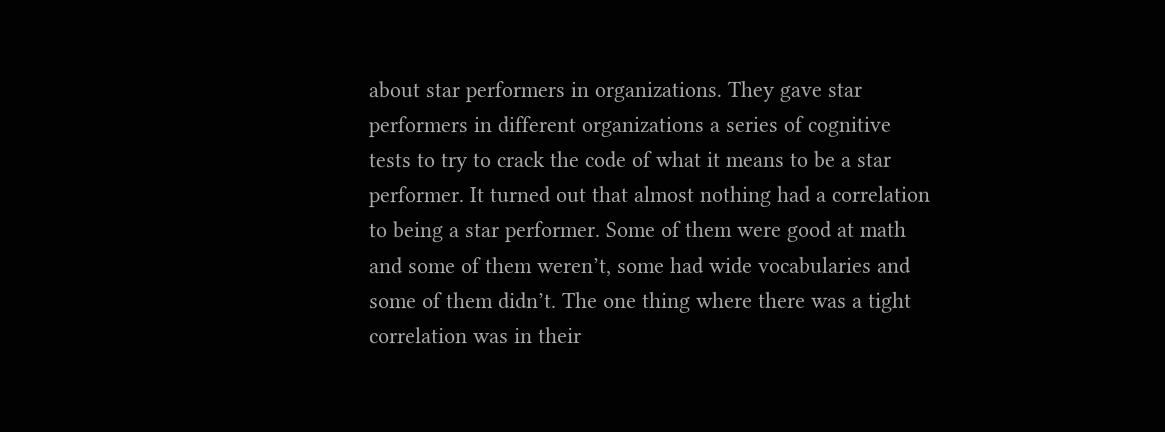about star performers in organizations. They gave star performers in different organizations a series of cognitive tests to try to crack the code of what it means to be a star performer. It turned out that almost nothing had a correlation to being a star performer. Some of them were good at math and some of them weren’t, some had wide vocabularies and some of them didn’t. The one thing where there was a tight correlation was in their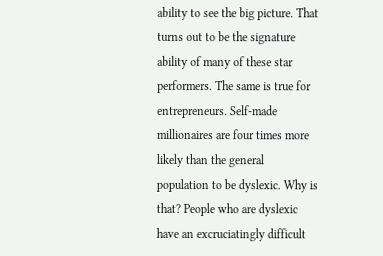ability to see the big picture. That turns out to be the signature ability of many of these star performers. The same is true for entrepreneurs. Self-made millionaires are four times more likely than the general population to be dyslexic. Why is that? People who are dyslexic have an excruciatingly difficult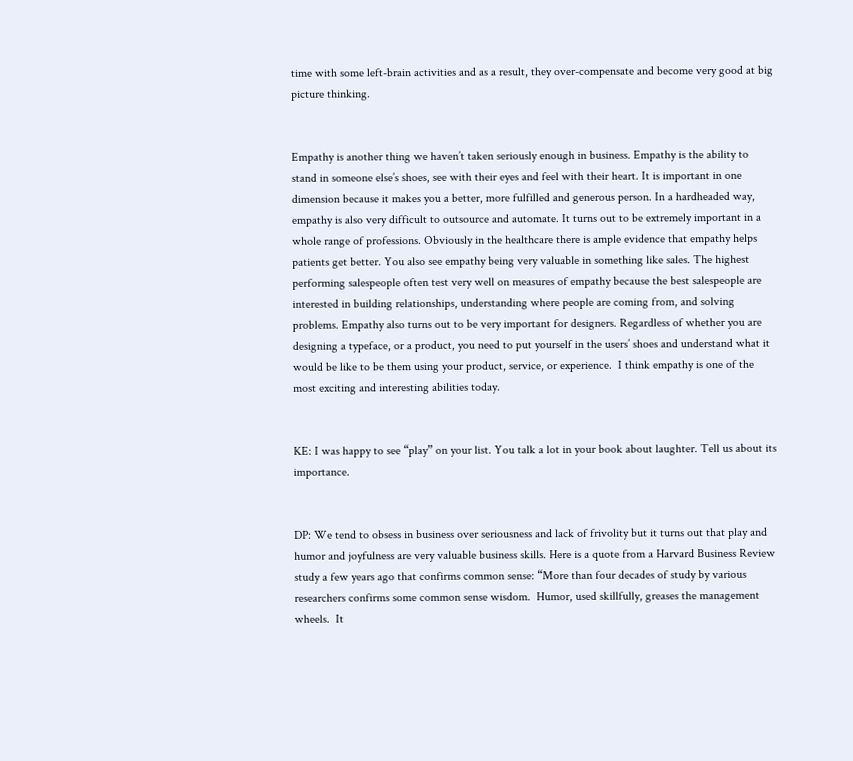time with some left-brain activities and as a result, they over-compensate and become very good at big picture thinking.


Empathy is another thing we haven’t taken seriously enough in business. Empathy is the ability to stand in someone else’s shoes, see with their eyes and feel with their heart. It is important in one dimension because it makes you a better, more fulfilled and generous person. In a hardheaded way, empathy is also very difficult to outsource and automate. It turns out to be extremely important in a whole range of professions. Obviously in the healthcare there is ample evidence that empathy helps patients get better. You also see empathy being very valuable in something like sales. The highest performing salespeople often test very well on measures of empathy because the best salespeople are interested in building relationships, understanding where people are coming from, and solving problems. Empathy also turns out to be very important for designers. Regardless of whether you are designing a typeface, or a product, you need to put yourself in the users’ shoes and understand what it would be like to be them using your product, service, or experience.  I think empathy is one of the most exciting and interesting abilities today.


KE: I was happy to see “play” on your list. You talk a lot in your book about laughter. Tell us about its importance.


DP: We tend to obsess in business over seriousness and lack of frivolity but it turns out that play and humor and joyfulness are very valuable business skills. Here is a quote from a Harvard Business Review study a few years ago that confirms common sense: “More than four decades of study by various researchers confirms some common sense wisdom.  Humor, used skillfully, greases the management wheels.  It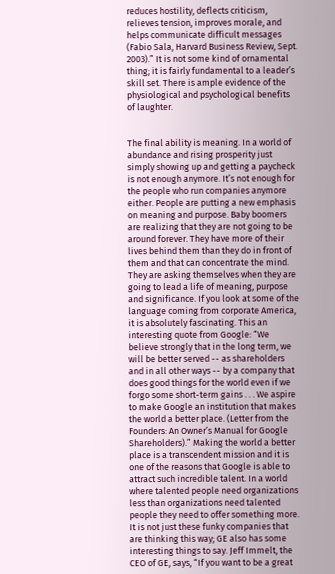reduces hostility, deflects criticism, relieves tension, improves morale, and helps communicate difficult messages (Fabio Sala, Harvard Business Review, Sept. 2003).” It is not some kind of ornamental thing; it is fairly fundamental to a leader’s skill set. There is ample evidence of the physiological and psychological benefits of laughter.


The final ability is meaning. In a world of abundance and rising prosperity just simply showing up and getting a paycheck is not enough anymore. It’s not enough for the people who run companies anymore either. People are putting a new emphasis on meaning and purpose. Baby boomers are realizing that they are not going to be around forever. They have more of their lives behind them than they do in front of them and that can concentrate the mind. They are asking themselves when they are going to lead a life of meaning, purpose and significance. If you look at some of the language coming from corporate America, it is absolutely fascinating. This an interesting quote from Google: “We believe strongly that in the long term, we will be better served -- as shareholders and in all other ways -- by a company that does good things for the world even if we forgo some short-term gains . . . We aspire to make Google an institution that makes the world a better place. (Letter from the Founders: An Owner’s Manual for Google Shareholders).” Making the world a better place is a transcendent mission and it is one of the reasons that Google is able to attract such incredible talent. In a world where talented people need organizations less than organizations need talented people they need to offer something more. It is not just these funky companies that are thinking this way; GE also has some interesting things to say. Jeff Immelt, the CEO of GE, says, “If you want to be a great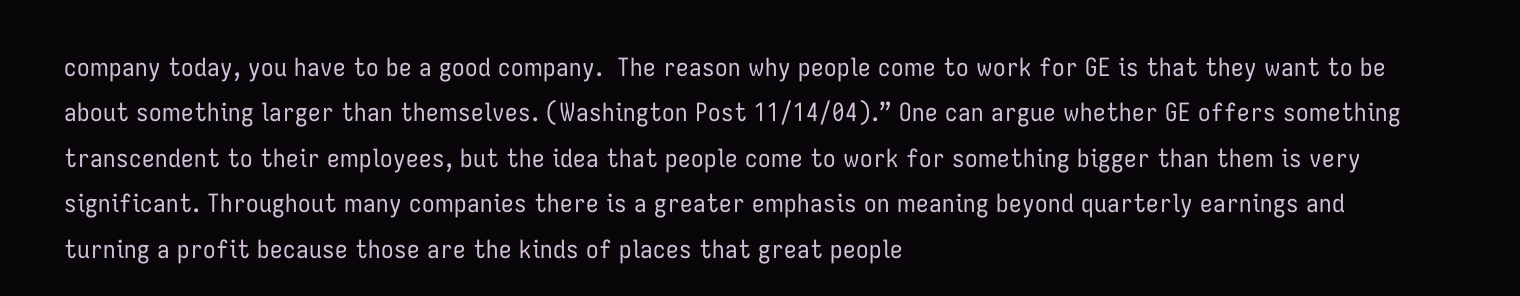company today, you have to be a good company.  The reason why people come to work for GE is that they want to be about something larger than themselves. (Washington Post 11/14/04).” One can argue whether GE offers something transcendent to their employees, but the idea that people come to work for something bigger than them is very significant. Throughout many companies there is a greater emphasis on meaning beyond quarterly earnings and turning a profit because those are the kinds of places that great people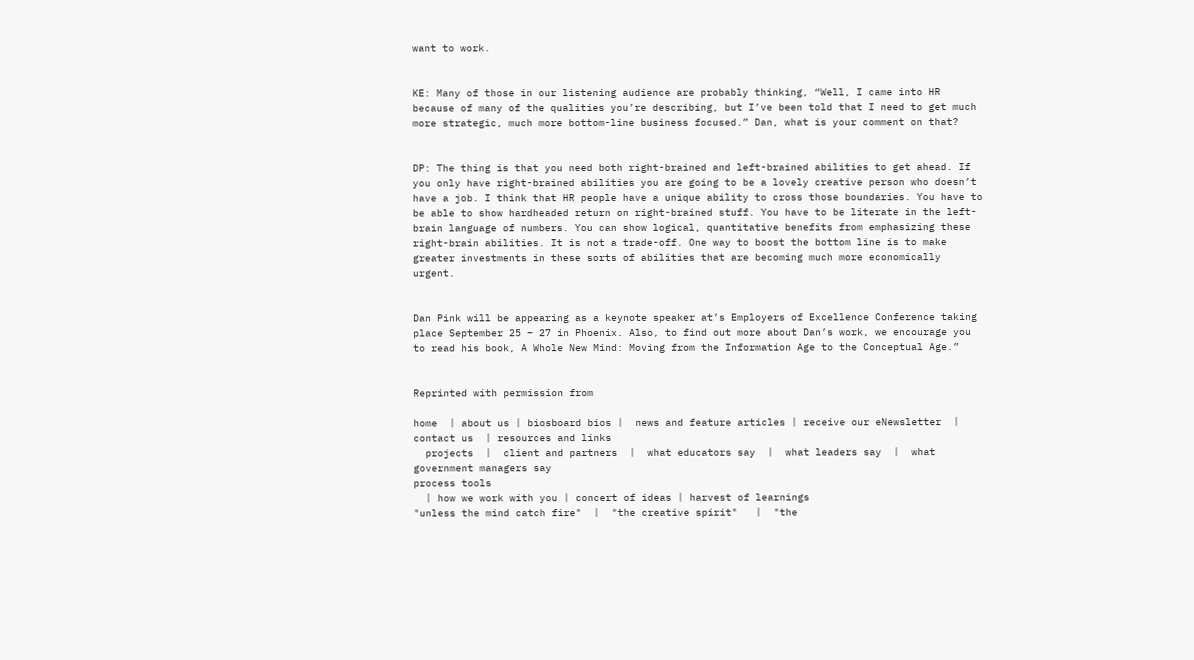want to work.


KE: Many of those in our listening audience are probably thinking, “Well, I came into HR because of many of the qualities you’re describing, but I’ve been told that I need to get much more strategic, much more bottom-line business focused.” Dan, what is your comment on that?


DP: The thing is that you need both right-brained and left-brained abilities to get ahead. If you only have right-brained abilities you are going to be a lovely creative person who doesn’t have a job. I think that HR people have a unique ability to cross those boundaries. You have to be able to show hardheaded return on right-brained stuff. You have to be literate in the left-brain language of numbers. You can show logical, quantitative benefits from emphasizing these right-brain abilities. It is not a trade-off. One way to boost the bottom line is to make greater investments in these sorts of abilities that are becoming much more economically urgent.


Dan Pink will be appearing as a keynote speaker at’s Employers of Excellence Conference taking place September 25 – 27 in Phoenix. Also, to find out more about Dan’s work, we encourage you to read his book, A Whole New Mind: Moving from the Information Age to the Conceptual Age.”


Reprinted with permission from

home  | about us | biosboard bios |  news and feature articles | receive our eNewsletter  | contact us  | resources and links
  projects  |  client and partners  |  what educators say  |  what leaders say  |  what government managers say
process tools
  | how we work with you | concert of ideas | harvest of learnings
"unless the mind catch fire"  |  "the creative spirit"   |  "the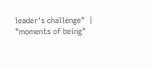leader's challenge"  |  "moments of being"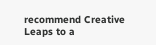recommend Creative Leaps to a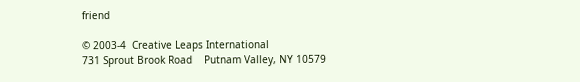friend

© 2003-4  Creative Leaps International
731 Sprout Brook Road    Putnam Valley, NY 10579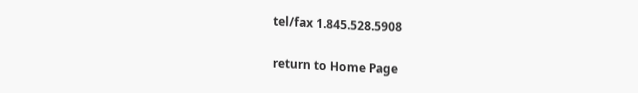tel/fax 1.845.528.5908

return to Home Page